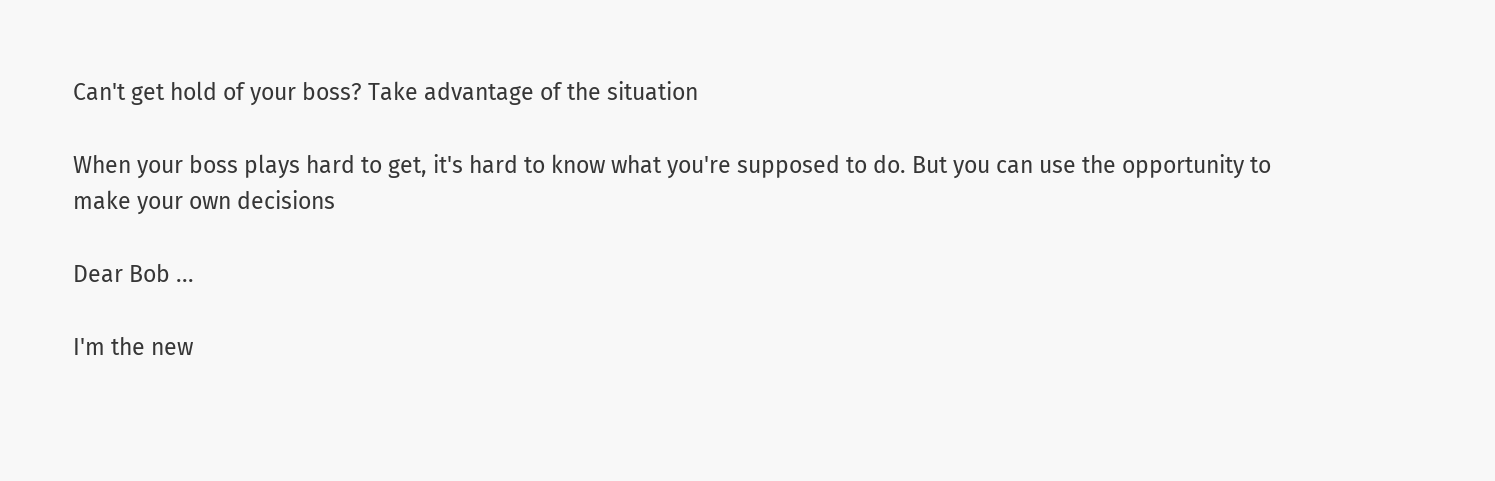Can't get hold of your boss? Take advantage of the situation

When your boss plays hard to get, it's hard to know what you're supposed to do. But you can use the opportunity to make your own decisions

Dear Bob ...

I'm the new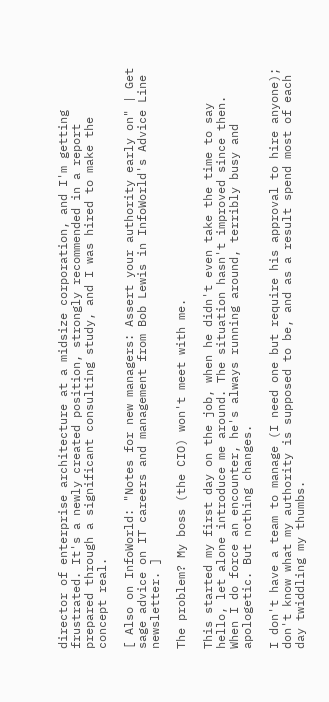director of enterprise architecture at a midsize corporation, and I'm getting frustrated. It's a newly created position, strongly recommended in a report prepared through a significant consulting study, and I was hired to make the concept real.

[ Also on InfoWorld: "Notes for new managers: Assert your authority early on" | Get sage advice on IT careers and management from Bob Lewis in InfoWorld's Advice Line newsletter. ]

The problem? My boss (the CIO) won't meet with me.

This started my first day on the job, when he didn't even take the time to say hello, let alone introduce me around. The situation hasn't improved since then. When I do force an encounter, he's always running around, terribly busy and apologetic. But nothing changes.

I don't have a team to manage (I need one but require his approval to hire anyone); don't know what my authority is supposed to be, and as a result spend most of each day twiddling my thumbs.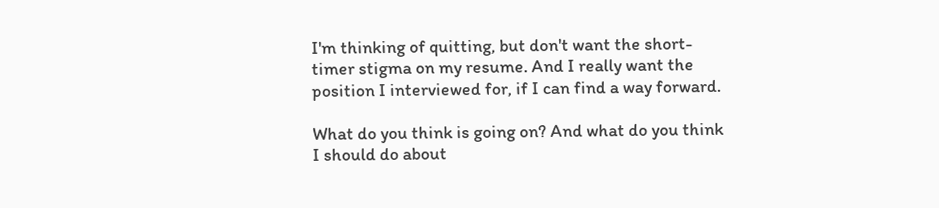I'm thinking of quitting, but don't want the short-timer stigma on my resume. And I really want the position I interviewed for, if I can find a way forward.

What do you think is going on? And what do you think I should do about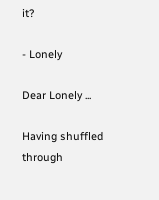it?

- Lonely

Dear Lonely ...

Having shuffled through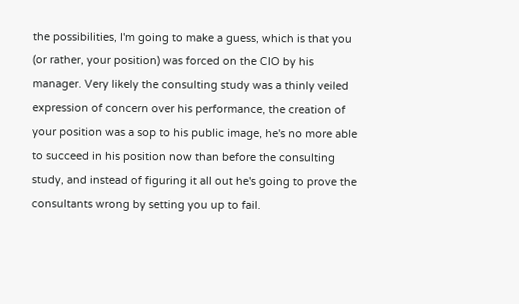the possibilities, I'm going to make a guess, which is that you (or rather, your position) was forced on the CIO by his manager. Very likely the consulting study was a thinly veiled expression of concern over his performance, the creation of your position was a sop to his public image, he's no more able to succeed in his position now than before the consulting study, and instead of figuring it all out he's going to prove the consultants wrong by setting you up to fail.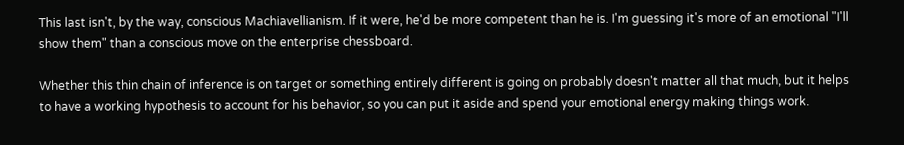This last isn't, by the way, conscious Machiavellianism. If it were, he'd be more competent than he is. I'm guessing it's more of an emotional "I'll show them" than a conscious move on the enterprise chessboard.

Whether this thin chain of inference is on target or something entirely different is going on probably doesn't matter all that much, but it helps to have a working hypothesis to account for his behavior, so you can put it aside and spend your emotional energy making things work.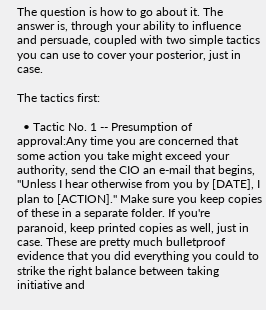The question is how to go about it. The answer is, through your ability to influence and persuade, coupled with two simple tactics you can use to cover your posterior, just in case.

The tactics first:

  • Tactic No. 1 -- Presumption of approval:Any time you are concerned that some action you take might exceed your authority, send the CIO an e-mail that begins, "Unless I hear otherwise from you by [DATE], I plan to [ACTION]." Make sure you keep copies of these in a separate folder. If you're paranoid, keep printed copies as well, just in case. These are pretty much bulletproof evidence that you did everything you could to strike the right balance between taking initiative and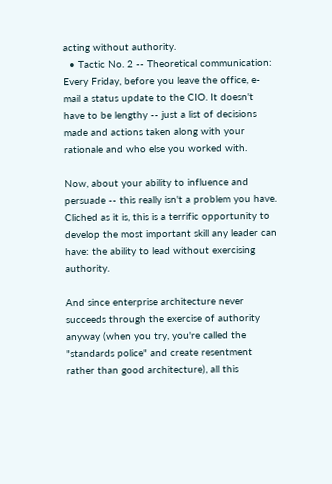acting without authority.
  • Tactic No. 2 -- Theoretical communication: Every Friday, before you leave the office, e-mail a status update to the CIO. It doesn't have to be lengthy -- just a list of decisions made and actions taken along with your rationale and who else you worked with.

Now, about your ability to influence and persuade -- this really isn't a problem you have. Cliched as it is, this is a terrific opportunity to develop the most important skill any leader can have: the ability to lead without exercising authority.

And since enterprise architecture never succeeds through the exercise of authority anyway (when you try, you're called the "standards police" and create resentment rather than good architecture), all this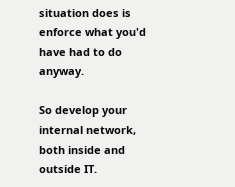situation does is enforce what you'd have had to do anyway.

So develop your internal network, both inside and outside IT.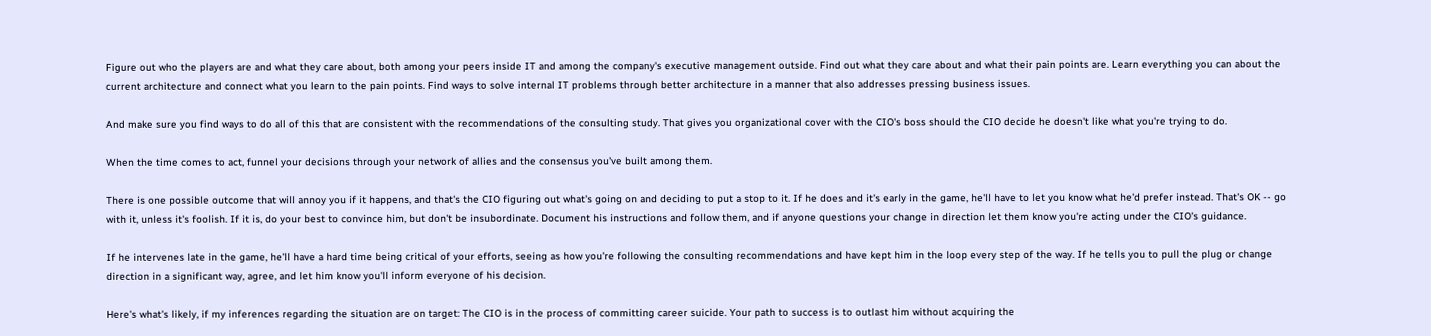Figure out who the players are and what they care about, both among your peers inside IT and among the company's executive management outside. Find out what they care about and what their pain points are. Learn everything you can about the current architecture and connect what you learn to the pain points. Find ways to solve internal IT problems through better architecture in a manner that also addresses pressing business issues.

And make sure you find ways to do all of this that are consistent with the recommendations of the consulting study. That gives you organizational cover with the CIO's boss should the CIO decide he doesn't like what you're trying to do.

When the time comes to act, funnel your decisions through your network of allies and the consensus you've built among them.

There is one possible outcome that will annoy you if it happens, and that's the CIO figuring out what's going on and deciding to put a stop to it. If he does and it's early in the game, he'll have to let you know what he'd prefer instead. That's OK -- go with it, unless it's foolish. If it is, do your best to convince him, but don't be insubordinate. Document his instructions and follow them, and if anyone questions your change in direction let them know you're acting under the CIO's guidance.

If he intervenes late in the game, he'll have a hard time being critical of your efforts, seeing as how you're following the consulting recommendations and have kept him in the loop every step of the way. If he tells you to pull the plug or change direction in a significant way, agree, and let him know you'll inform everyone of his decision.

Here's what's likely, if my inferences regarding the situation are on target: The CIO is in the process of committing career suicide. Your path to success is to outlast him without acquiring the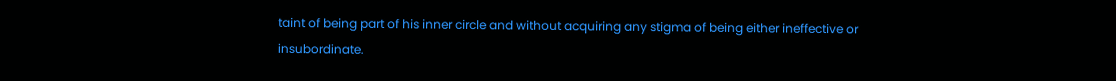taint of being part of his inner circle and without acquiring any stigma of being either ineffective or insubordinate.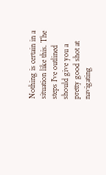Nothing is certain in a situation like this. The steps I've outlined should give you a pretty good shot at navigating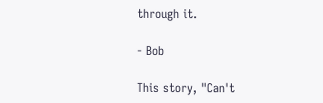through it.

- Bob

This story, "Can't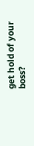get hold of your boss?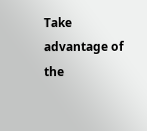Take advantage of the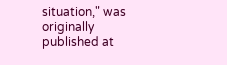situation," was originally published at